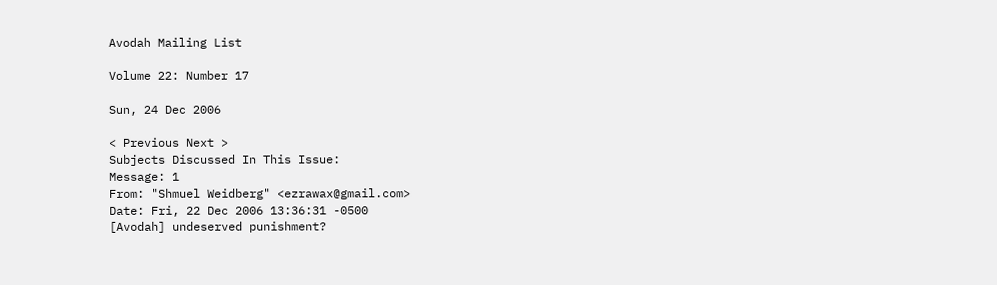Avodah Mailing List

Volume 22: Number 17

Sun, 24 Dec 2006

< Previous Next >
Subjects Discussed In This Issue:
Message: 1
From: "Shmuel Weidberg" <ezrawax@gmail.com>
Date: Fri, 22 Dec 2006 13:36:31 -0500
[Avodah] undeserved punishment?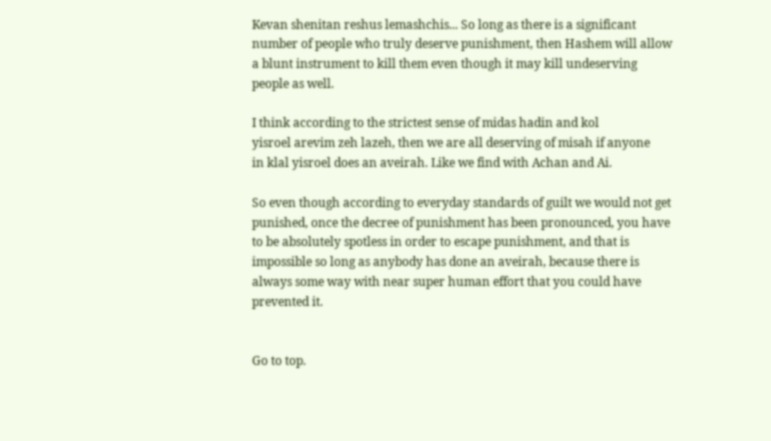Kevan shenitan reshus lemashchis... So long as there is a significant
number of people who truly deserve punishment, then Hashem will allow
a blunt instrument to kill them even though it may kill undeserving
people as well.

I think according to the strictest sense of midas hadin and kol
yisroel arevim zeh lazeh, then we are all deserving of misah if anyone
in klal yisroel does an aveirah. Like we find with Achan and Ai.

So even though according to everyday standards of guilt we would not get
punished, once the decree of punishment has been pronounced, you have
to be absolutely spotless in order to escape punishment, and that is
impossible so long as anybody has done an aveirah, because there is
always some way with near super human effort that you could have
prevented it.


Go to top.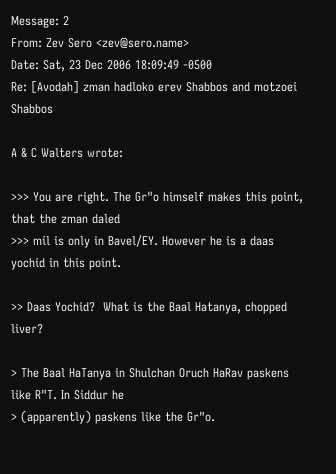Message: 2
From: Zev Sero <zev@sero.name>
Date: Sat, 23 Dec 2006 18:09:49 -0500
Re: [Avodah] zman hadloko erev Shabbos and motzoei Shabbos

A & C Walters wrote:

>>> You are right. The Gr"o himself makes this point, that the zman daled
>>> mil is only in Bavel/EY. However he is a daas yochid in this point.

>> Daas Yochid?  What is the Baal Hatanya, chopped liver?

> The Baal HaTanya in Shulchan Oruch HaRav paskens like R"T. In Siddur he
> (apparently) paskens like the Gr"o.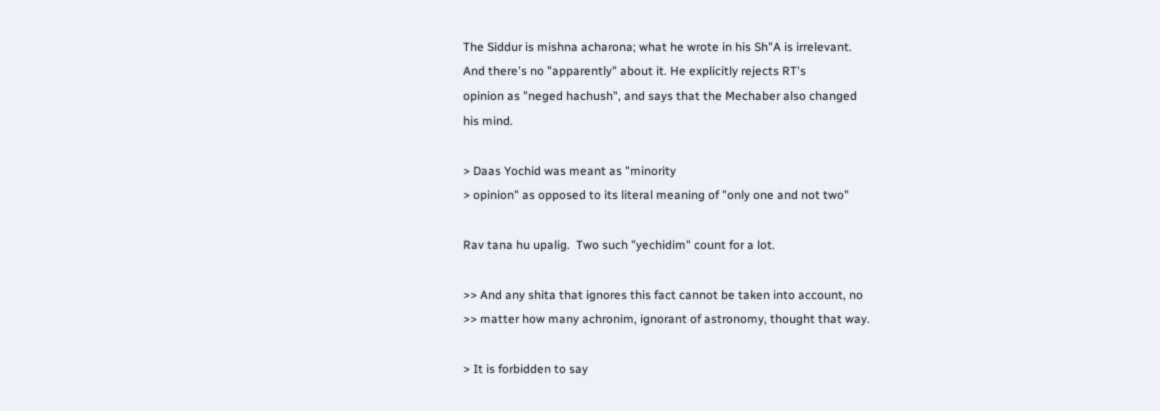The Siddur is mishna acharona; what he wrote in his Sh"A is irrelevant.
And there's no "apparently" about it. He explicitly rejects RT's
opinion as "neged hachush", and says that the Mechaber also changed
his mind.

> Daas Yochid was meant as "minority
> opinion" as opposed to its literal meaning of "only one and not two"

Rav tana hu upalig.  Two such "yechidim" count for a lot.

>> And any shita that ignores this fact cannot be taken into account, no
>> matter how many achronim, ignorant of astronomy, thought that way.

> It is forbidden to say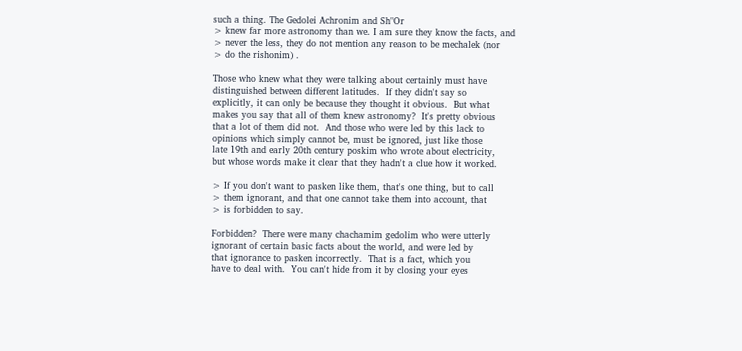such a thing. The Gedolei Achronim and Sh"Or
> knew far more astronomy than we. I am sure they know the facts, and
> never the less, they do not mention any reason to be mechalek (nor
> do the rishonim) .

Those who knew what they were talking about certainly must have
distinguished between different latitudes.  If they didn't say so
explicitly, it can only be because they thought it obvious.  But what
makes you say that all of them knew astronomy?  It's pretty obvious
that a lot of them did not.  And those who were led by this lack to
opinions which simply cannot be, must be ignored, just like those
late 19th and early 20th century poskim who wrote about electricity,
but whose words make it clear that they hadn't a clue how it worked.

> If you don't want to pasken like them, that's one thing, but to call
> them ignorant, and that one cannot take them into account, that
> is forbidden to say.

Forbidden?  There were many chachamim gedolim who were utterly
ignorant of certain basic facts about the world, and were led by
that ignorance to pasken incorrectly.  That is a fact, which you
have to deal with.  You can't hide from it by closing your eyes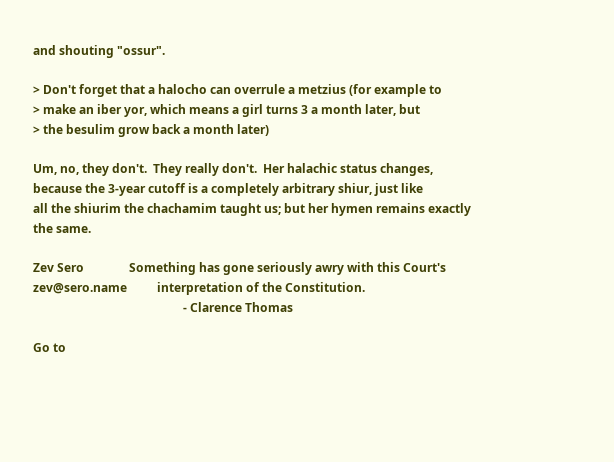and shouting "ossur".

> Don't forget that a halocho can overrule a metzius (for example to
> make an iber yor, which means a girl turns 3 a month later, but
> the besulim grow back a month later)

Um, no, they don't.  They really don't.  Her halachic status changes,
because the 3-year cutoff is a completely arbitrary shiur, just like
all the shiurim the chachamim taught us; but her hymen remains exactly
the same.

Zev Sero               Something has gone seriously awry with this Court's
zev@sero.name          interpretation of the Constitution.
                                                  - Clarence Thomas

Go to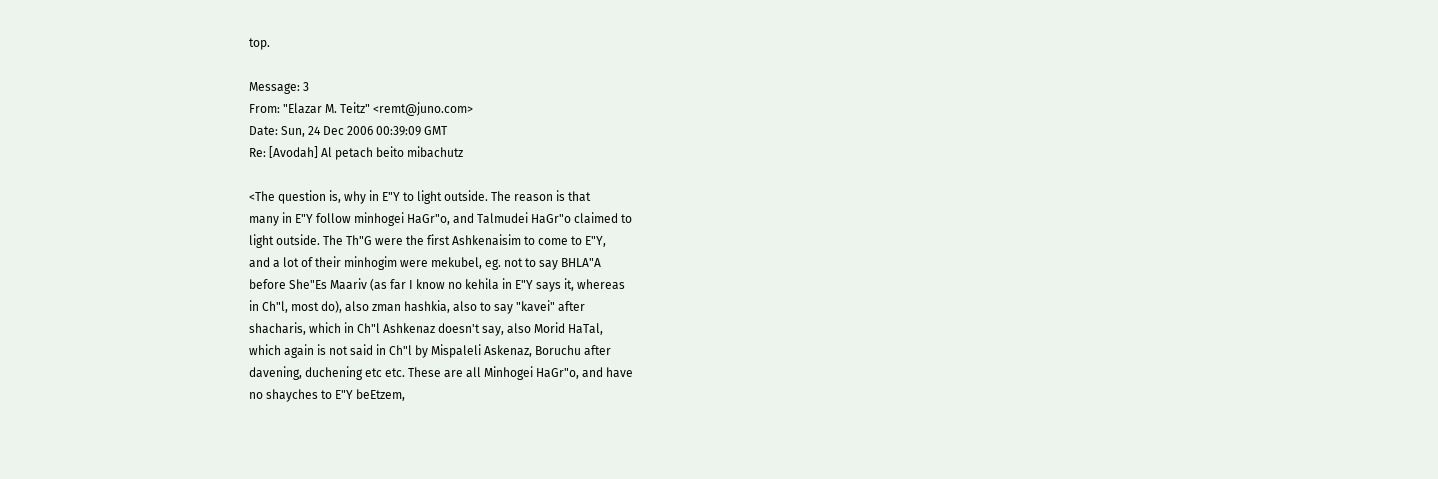top.

Message: 3
From: "Elazar M. Teitz" <remt@juno.com>
Date: Sun, 24 Dec 2006 00:39:09 GMT
Re: [Avodah] Al petach beito mibachutz

<The question is, why in E"Y to light outside. The reason is that
many in E"Y follow minhogei HaGr"o, and Talmudei HaGr"o claimed to
light outside. The Th"G were the first Ashkenaisim to come to E"Y,
and a lot of their minhogim were mekubel, eg. not to say BHLA"A
before She"Es Maariv (as far I know no kehila in E"Y says it, whereas
in Ch"l, most do), also zman hashkia, also to say "kavei" after
shacharis, which in Ch"l Ashkenaz doesn't say, also Morid HaTal,
which again is not said in Ch"l by Mispaleli Askenaz, Boruchu after
davening, duchening etc etc. These are all Minhogei HaGr"o, and have
no shayches to E"Y beEtzem,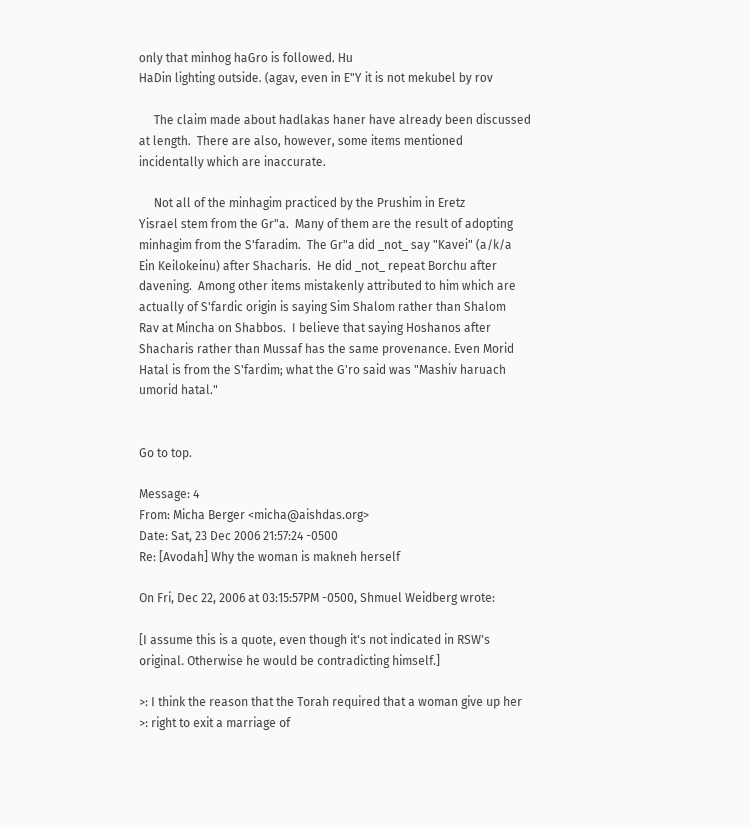only that minhog haGro is followed. Hu
HaDin lighting outside. (agav, even in E"Y it is not mekubel by rov

     The claim made about hadlakas haner have already been discussed
at length.  There are also, however, some items mentioned
incidentally which are inaccurate.

     Not all of the minhagim practiced by the Prushim in Eretz
Yisrael stem from the Gr"a.  Many of them are the result of adopting
minhagim from the S'faradim.  The Gr"a did _not_ say "Kavei" (a/k/a
Ein Keilokeinu) after Shacharis.  He did _not_ repeat Borchu after
davening.  Among other items mistakenly attributed to him which are
actually of S'fardic origin is saying Sim Shalom rather than Shalom
Rav at Mincha on Shabbos.  I believe that saying Hoshanos after
Shacharis rather than Mussaf has the same provenance. Even Morid
Hatal is from the S'fardim; what the G'ro said was "Mashiv haruach
umorid hatal."


Go to top.

Message: 4
From: Micha Berger <micha@aishdas.org>
Date: Sat, 23 Dec 2006 21:57:24 -0500
Re: [Avodah] Why the woman is makneh herself

On Fri, Dec 22, 2006 at 03:15:57PM -0500, Shmuel Weidberg wrote:

[I assume this is a quote, even though it's not indicated in RSW's
original. Otherwise he would be contradicting himself.]

>: I think the reason that the Torah required that a woman give up her
>: right to exit a marriage of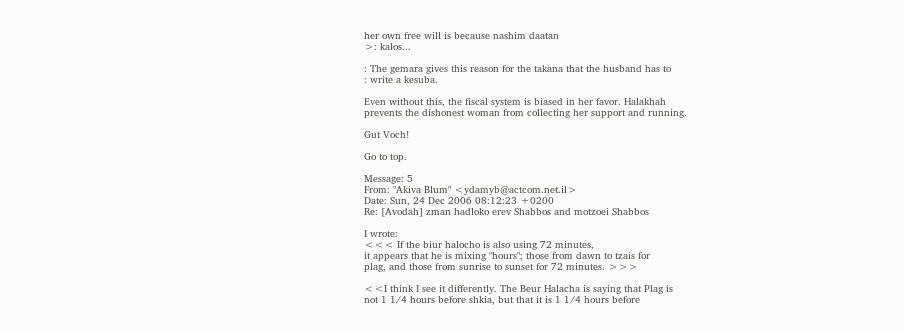her own free will is because nashim daatan
>: kalos...

: The gemara gives this reason for the takana that the husband has to
: write a kesuba.

Even without this, the fiscal system is biased in her favor. Halakhah
prevents the dishonest woman from collecting her support and running.

Gut Voch!

Go to top.

Message: 5
From: "Akiva Blum" <ydamyb@actcom.net.il>
Date: Sun, 24 Dec 2006 08:12:23 +0200
Re: [Avodah] zman hadloko erev Shabbos and motzoei Shabbos

I wrote:
<<< If the biur halocho is also using 72 minutes,
it appears that he is mixing "hours"; those from dawn to tzais for
plag, and those from sunrise to sunset for 72 minutes. >>>

<<I think I see it differently. The Beur Halacha is saying that Plag is
not 1 1/4 hours before shkia, but that it is 1 1/4 hours before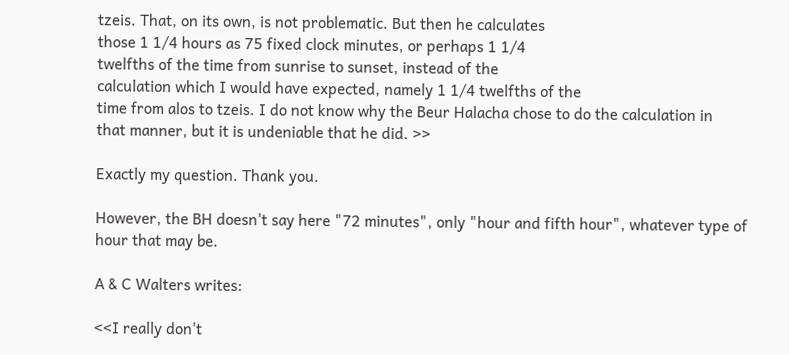tzeis. That, on its own, is not problematic. But then he calculates
those 1 1/4 hours as 75 fixed clock minutes, or perhaps 1 1/4
twelfths of the time from sunrise to sunset, instead of the
calculation which I would have expected, namely 1 1/4 twelfths of the
time from alos to tzeis. I do not know why the Beur Halacha chose to do the calculation in
that manner, but it is undeniable that he did. >>

Exactly my question. Thank you.

However, the BH doesn't say here "72 minutes", only "hour and fifth hour", whatever type of hour that may be.

A & C Walters writes:

<<I really don't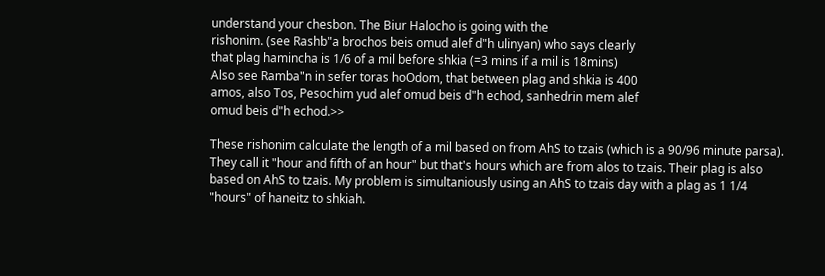understand your chesbon. The Biur Halocho is going with the
rishonim. (see Rashb"a brochos beis omud alef d"h ulinyan) who says clearly
that plag hamincha is 1/6 of a mil before shkia (=3 mins if a mil is 18mins)
Also see Ramba"n in sefer toras hoOdom, that between plag and shkia is 400
amos, also Tos, Pesochim yud alef omud beis d"h echod, sanhedrin mem alef
omud beis d"h echod.>>

These rishonim calculate the length of a mil based on from AhS to tzais (which is a 90/96 minute parsa). They call it "hour and fifth of an hour" but that's hours which are from alos to tzais. Their plag is also based on AhS to tzais. My problem is simultaniously using an AhS to tzais day with a plag as 1 1/4 "hours" of haneitz to shkiah.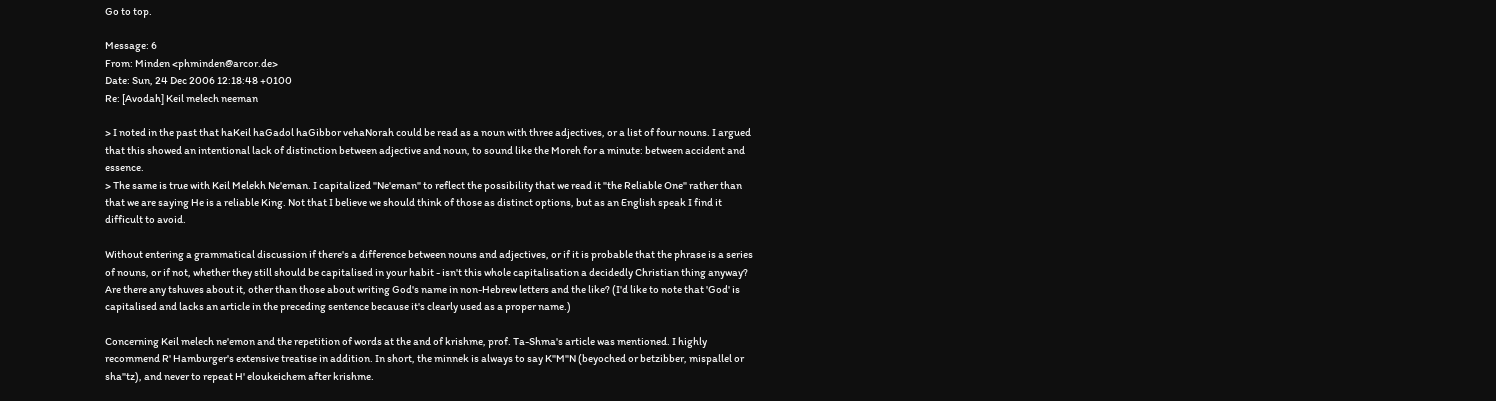Go to top.

Message: 6
From: Minden <phminden@arcor.de>
Date: Sun, 24 Dec 2006 12:18:48 +0100
Re: [Avodah] Keil melech neeman

> I noted in the past that haKeil haGadol haGibbor vehaNorah could be read as a noun with three adjectives, or a list of four nouns. I argued that this showed an intentional lack of distinction between adjective and noun, to sound like the Moreh for a minute: between accident and essence.
> The same is true with Keil Melekh Ne'eman. I capitalized "Ne'eman" to reflect the possibility that we read it "the Reliable One" rather than that we are saying He is a reliable King. Not that I believe we should think of those as distinct options, but as an English speak I find it difficult to avoid.

Without entering a grammatical discussion if there's a difference between nouns and adjectives, or if it is probable that the phrase is a series of nouns, or if not, whether they still should be capitalised in your habit - isn't this whole capitalisation a decidedly Christian thing anyway? Are there any tshuves about it, other than those about writing God's name in non-Hebrew letters and the like? (I'd like to note that 'God' is capitalised and lacks an article in the preceding sentence because it's clearly used as a proper name.)

Concerning Keil melech ne'emon and the repetition of words at the and of krishme, prof. Ta-Shma's article was mentioned. I highly recommend R' Hamburger's extensive treatise in addition. In short, the minnek is always to say K"M"N (beyoched or betzibber, mispallel or sha"tz), and never to repeat H' eloukeichem after krishme.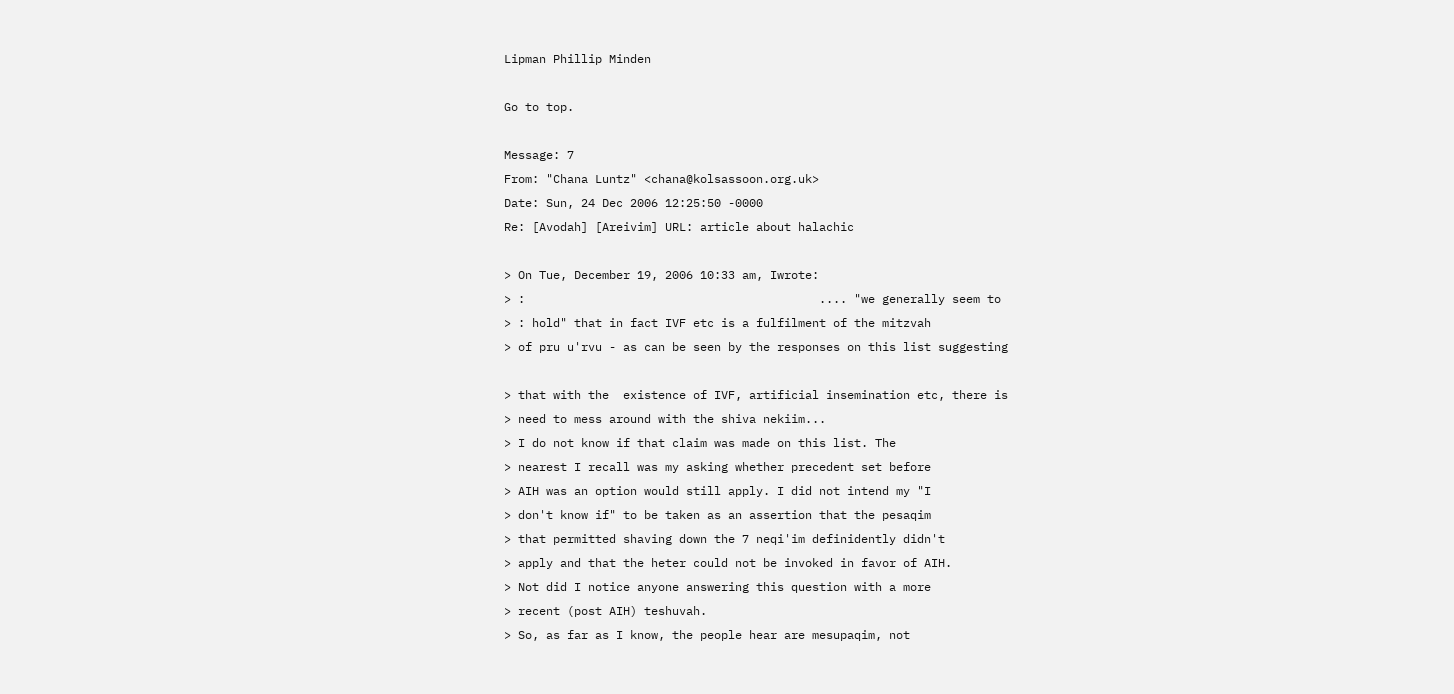Lipman Phillip Minden

Go to top.

Message: 7
From: "Chana Luntz" <chana@kolsassoon.org.uk>
Date: Sun, 24 Dec 2006 12:25:50 -0000
Re: [Avodah] [Areivim] URL: article about halachic

> On Tue, December 19, 2006 10:33 am, Iwrote:
> :                                          .... "we generally seem to
> : hold" that in fact IVF etc is a fulfilment of the mitzvah
> of pru u'rvu - as can be seen by the responses on this list suggesting

> that with the  existence of IVF, artificial insemination etc, there is
> need to mess around with the shiva nekiim...
> I do not know if that claim was made on this list. The
> nearest I recall was my asking whether precedent set before
> AIH was an option would still apply. I did not intend my "I
> don't know if" to be taken as an assertion that the pesaqim
> that permitted shaving down the 7 neqi'im definidently didn't
> apply and that the heter could not be invoked in favor of AIH.
> Not did I notice anyone answering this question with a more
> recent (post AIH) teshuvah.
> So, as far as I know, the people hear are mesupaqim, not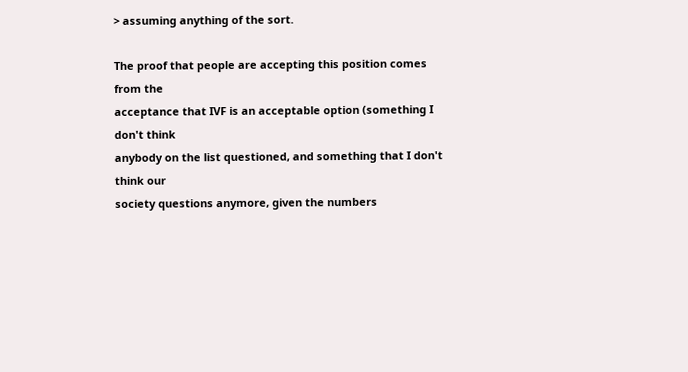> assuming anything of the sort.

The proof that people are accepting this position comes from the
acceptance that IVF is an acceptable option (something I don't think
anybody on the list questioned, and something that I don't think our
society questions anymore, given the numbers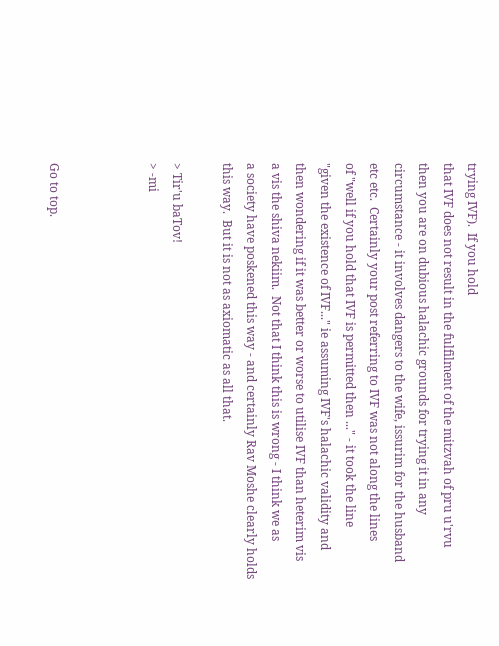trying IVF).  If you hold
that IVF does not result in the fulfilment of the mitzvah of pru u'rvu
then you are on dubious halachic grounds for trying it in any
circumstance - it involves dangers to the wife, issurim for the husband
etc etc.  Certainly your post referring to IVF was not along the lines
of "well if you hold that IVF is permitted then ..." - it took the line
"given the existence of IVF..." ie assuming IVF's halachic validity and
then wondering if it was better or worse to utilise IVF than heterim vis
a vis the shiva nekiim.  Not that I think this is wrong - I think we as
a society have poskened this way - and certainly Rav Moshe clearly holds
this way.  But it is not as axiomatic as all that.

> Tir'u baTov!
> -mi



Go to top.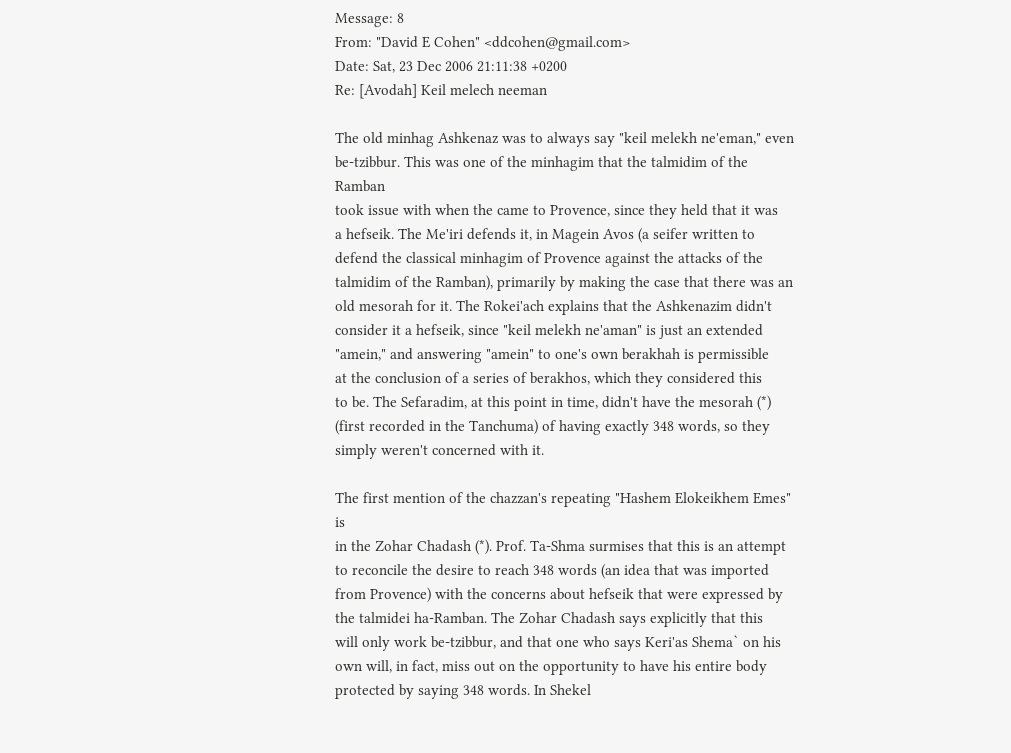Message: 8
From: "David E Cohen" <ddcohen@gmail.com>
Date: Sat, 23 Dec 2006 21:11:38 +0200
Re: [Avodah] Keil melech neeman

The old minhag Ashkenaz was to always say "keil melekh ne'eman," even
be-tzibbur. This was one of the minhagim that the talmidim of the Ramban
took issue with when the came to Provence, since they held that it was
a hefseik. The Me'iri defends it, in Magein Avos (a seifer written to
defend the classical minhagim of Provence against the attacks of the
talmidim of the Ramban), primarily by making the case that there was an
old mesorah for it. The Rokei'ach explains that the Ashkenazim didn't
consider it a hefseik, since "keil melekh ne'aman" is just an extended
"amein," and answering "amein" to one's own berakhah is permissible
at the conclusion of a series of berakhos, which they considered this
to be. The Sefaradim, at this point in time, didn't have the mesorah (*)
(first recorded in the Tanchuma) of having exactly 348 words, so they
simply weren't concerned with it.

The first mention of the chazzan's repeating "Hashem Elokeikhem Emes" is
in the Zohar Chadash (*). Prof. Ta-Shma surmises that this is an attempt
to reconcile the desire to reach 348 words (an idea that was imported
from Provence) with the concerns about hefseik that were expressed by
the talmidei ha-Ramban. The Zohar Chadash says explicitly that this
will only work be-tzibbur, and that one who says Keri'as Shema` on his
own will, in fact, miss out on the opportunity to have his entire body
protected by saying 348 words. In Shekel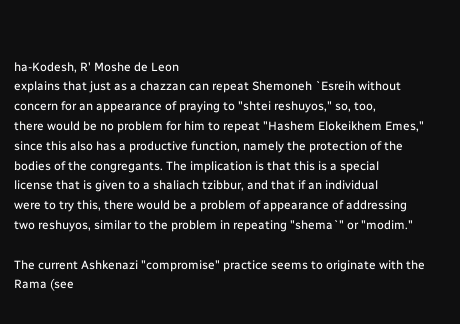ha-Kodesh, R' Moshe de Leon
explains that just as a chazzan can repeat Shemoneh `Esreih without
concern for an appearance of praying to "shtei reshuyos," so, too,
there would be no problem for him to repeat "Hashem Elokeikhem Emes,"
since this also has a productive function, namely the protection of the
bodies of the congregants. The implication is that this is a special
license that is given to a shaliach tzibbur, and that if an individual
were to try this, there would be a problem of appearance of addressing
two reshuyos, similar to the problem in repeating "shema`" or "modim."

The current Ashkenazi "compromise" practice seems to originate with the
Rama (see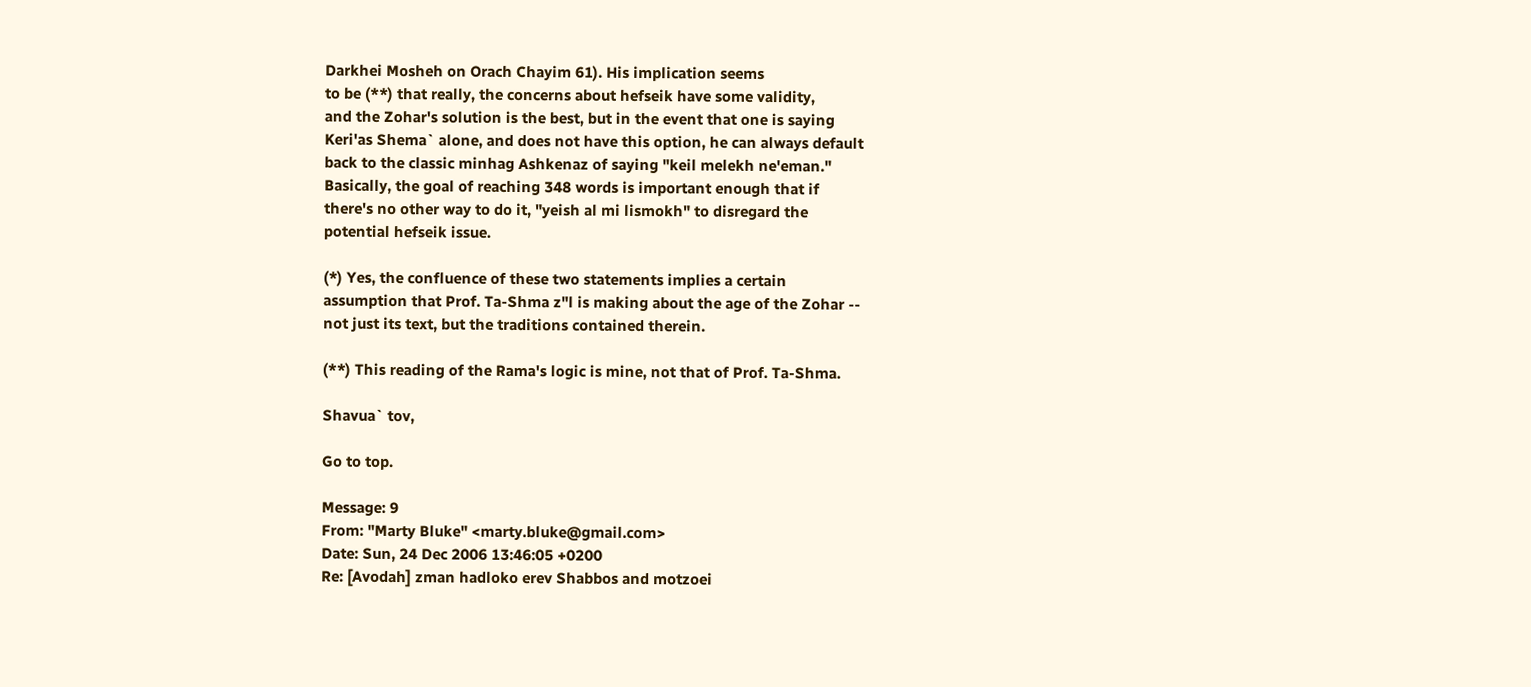Darkhei Mosheh on Orach Chayim 61). His implication seems
to be (**) that really, the concerns about hefseik have some validity,
and the Zohar's solution is the best, but in the event that one is saying
Keri'as Shema` alone, and does not have this option, he can always default
back to the classic minhag Ashkenaz of saying "keil melekh ne'eman."
Basically, the goal of reaching 348 words is important enough that if
there's no other way to do it, "yeish al mi lismokh" to disregard the
potential hefseik issue.

(*) Yes, the confluence of these two statements implies a certain
assumption that Prof. Ta-Shma z"l is making about the age of the Zohar --
not just its text, but the traditions contained therein.

(**) This reading of the Rama's logic is mine, not that of Prof. Ta-Shma.

Shavua` tov,

Go to top.

Message: 9
From: "Marty Bluke" <marty.bluke@gmail.com>
Date: Sun, 24 Dec 2006 13:46:05 +0200
Re: [Avodah] zman hadloko erev Shabbos and motzoei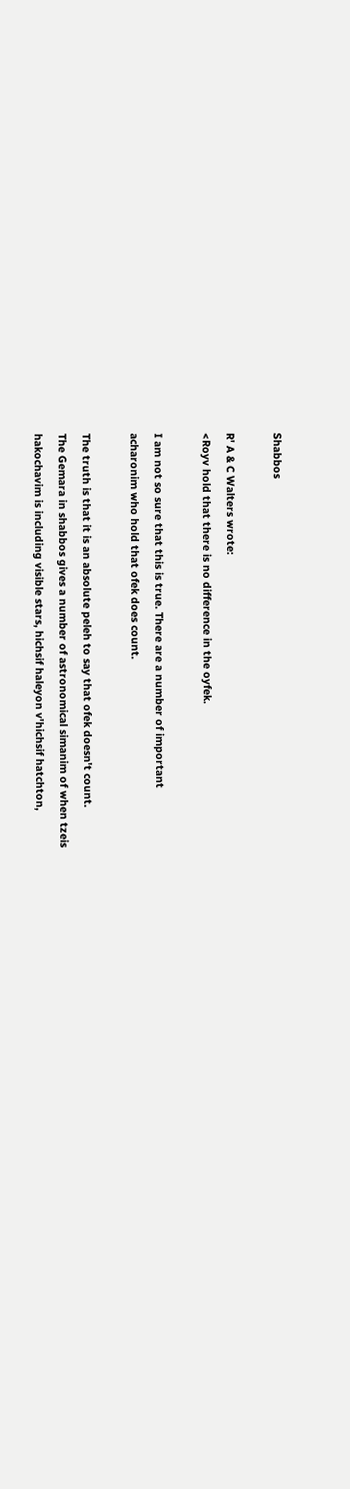Shabbos

R' A & C Walters wrote:
<Royv hold that there is no difference in the oyfek.

I am not so sure that this is true. There are a number of important
acharonim who hold that ofek does count.

The truth is that it is an absolute peleh to say that ofek doesn't count.
The Gemara in shabbos gives a number of astronomical simanim of when tzeis
hakochavim is including visible stars, hichsif haleyon v'hichsif hatchton,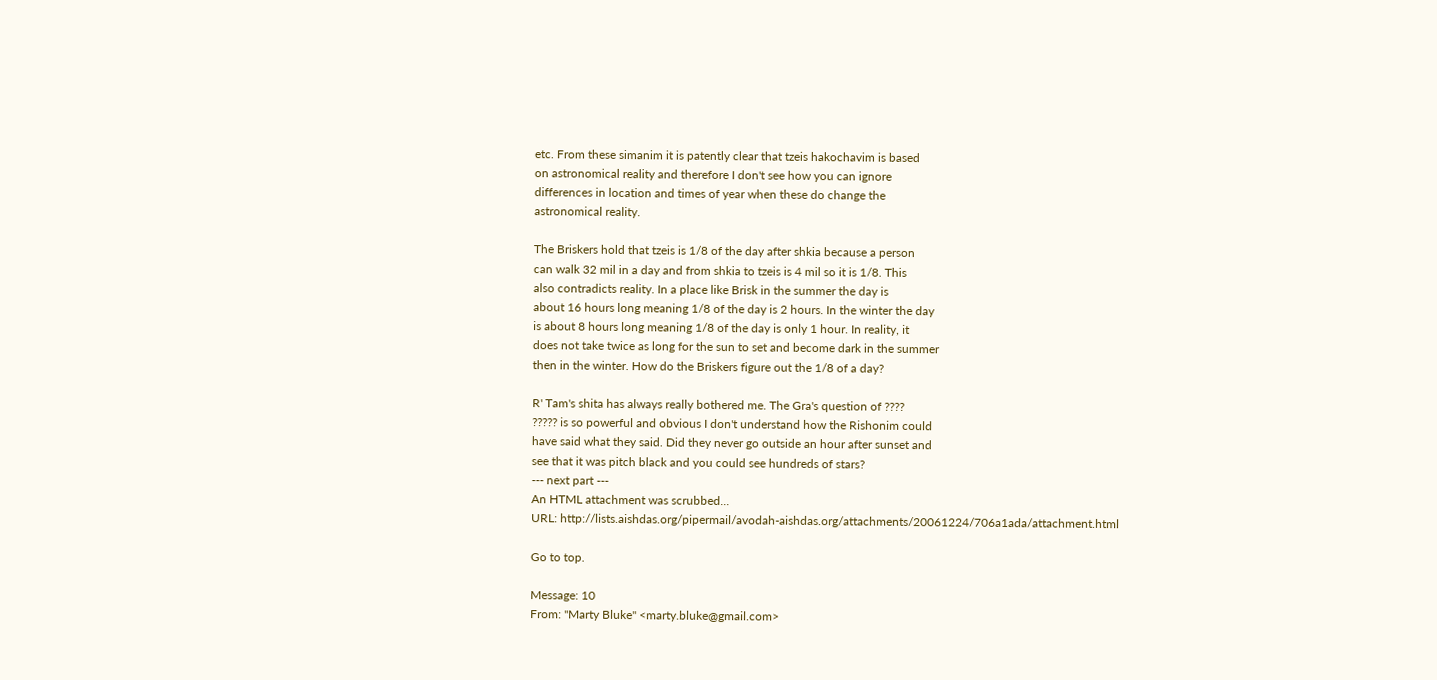etc. From these simanim it is patently clear that tzeis hakochavim is based
on astronomical reality and therefore I don't see how you can ignore
differences in location and times of year when these do change the
astronomical reality.

The Briskers hold that tzeis is 1/8 of the day after shkia because a person
can walk 32 mil in a day and from shkia to tzeis is 4 mil so it is 1/8. This
also contradicts reality. In a place like Brisk in the summer the day is
about 16 hours long meaning 1/8 of the day is 2 hours. In the winter the day
is about 8 hours long meaning 1/8 of the day is only 1 hour. In reality, it
does not take twice as long for the sun to set and become dark in the summer
then in the winter. How do the Briskers figure out the 1/8 of a day?

R' Tam's shita has always really bothered me. The Gra's question of ????
????? is so powerful and obvious I don't understand how the Rishonim could
have said what they said. Did they never go outside an hour after sunset and
see that it was pitch black and you could see hundreds of stars?
--- next part ---
An HTML attachment was scrubbed...
URL: http://lists.aishdas.org/pipermail/avodah-aishdas.org/attachments/20061224/706a1ada/attachment.html

Go to top.

Message: 10
From: "Marty Bluke" <marty.bluke@gmail.com>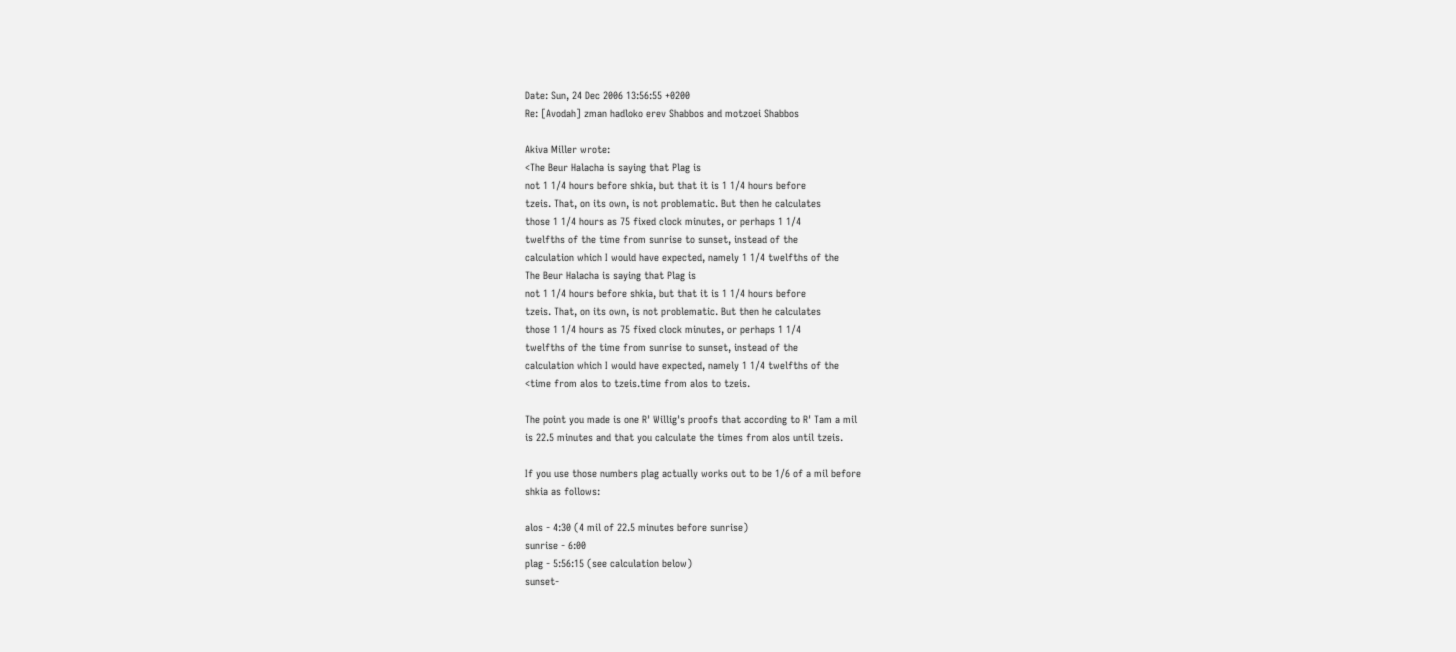Date: Sun, 24 Dec 2006 13:56:55 +0200
Re: [Avodah] zman hadloko erev Shabbos and motzoei Shabbos

Akiva Miller wrote:
<The Beur Halacha is saying that Plag is
not 1 1/4 hours before shkia, but that it is 1 1/4 hours before
tzeis. That, on its own, is not problematic. But then he calculates
those 1 1/4 hours as 75 fixed clock minutes, or perhaps 1 1/4
twelfths of the time from sunrise to sunset, instead of the
calculation which I would have expected, namely 1 1/4 twelfths of the
The Beur Halacha is saying that Plag is
not 1 1/4 hours before shkia, but that it is 1 1/4 hours before
tzeis. That, on its own, is not problematic. But then he calculates
those 1 1/4 hours as 75 fixed clock minutes, or perhaps 1 1/4
twelfths of the time from sunrise to sunset, instead of the
calculation which I would have expected, namely 1 1/4 twelfths of the
<time from alos to tzeis.time from alos to tzeis.

The point you made is one R' Willig's proofs that according to R' Tam a mil
is 22.5 minutes and that you calculate the times from alos until tzeis.

If you use those numbers plag actually works out to be 1/6 of a mil before
shkia as follows:

alos - 4:30 (4 mil of 22.5 minutes before sunrise)
sunrise - 6:00
plag - 5:56:15 (see calculation below)
sunset-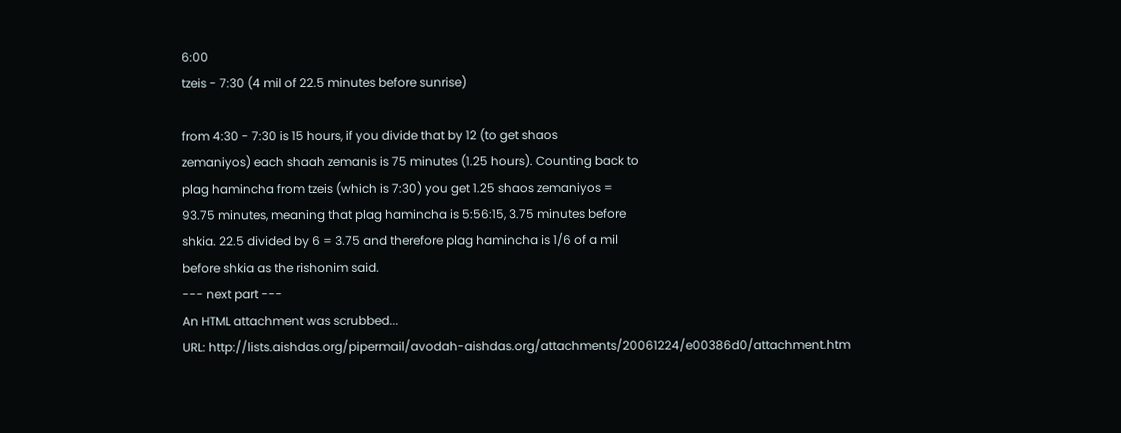6:00
tzeis - 7:30 (4 mil of 22.5 minutes before sunrise)

from 4:30 - 7:30 is 15 hours, if you divide that by 12 (to get shaos
zemaniyos) each shaah zemanis is 75 minutes (1.25 hours). Counting back to
plag hamincha from tzeis (which is 7:30) you get 1.25 shaos zemaniyos =
93.75 minutes, meaning that plag hamincha is 5:56:15, 3.75 minutes before
shkia. 22.5 divided by 6 = 3.75 and therefore plag hamincha is 1/6 of a mil
before shkia as the rishonim said.
--- next part ---
An HTML attachment was scrubbed...
URL: http://lists.aishdas.org/pipermail/avodah-aishdas.org/attachments/20061224/e00386d0/attachment.htm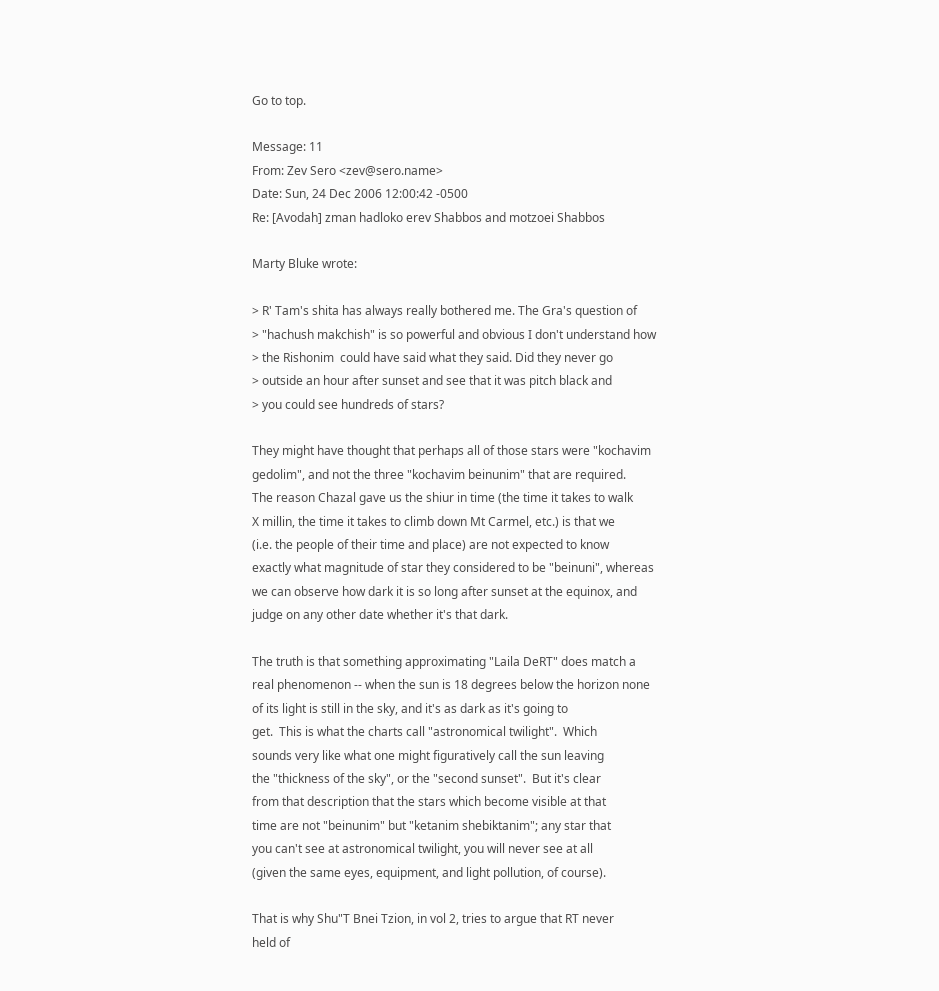Go to top.

Message: 11
From: Zev Sero <zev@sero.name>
Date: Sun, 24 Dec 2006 12:00:42 -0500
Re: [Avodah] zman hadloko erev Shabbos and motzoei Shabbos

Marty Bluke wrote:

> R' Tam's shita has always really bothered me. The Gra's question of
> "hachush makchish" is so powerful and obvious I don't understand how
> the Rishonim  could have said what they said. Did they never go
> outside an hour after sunset and see that it was pitch black and
> you could see hundreds of stars?

They might have thought that perhaps all of those stars were "kochavim
gedolim", and not the three "kochavim beinunim" that are required.
The reason Chazal gave us the shiur in time (the time it takes to walk
X millin, the time it takes to climb down Mt Carmel, etc.) is that we
(i.e. the people of their time and place) are not expected to know
exactly what magnitude of star they considered to be "beinuni", whereas
we can observe how dark it is so long after sunset at the equinox, and
judge on any other date whether it's that dark.

The truth is that something approximating "Laila DeRT" does match a
real phenomenon -- when the sun is 18 degrees below the horizon none
of its light is still in the sky, and it's as dark as it's going to
get.  This is what the charts call "astronomical twilight".  Which
sounds very like what one might figuratively call the sun leaving
the "thickness of the sky", or the "second sunset".  But it's clear
from that description that the stars which become visible at that
time are not "beinunim" but "ketanim shebiktanim"; any star that
you can't see at astronomical twilight, you will never see at all
(given the same eyes, equipment, and light pollution, of course).

That is why Shu"T Bnei Tzion, in vol 2, tries to argue that RT never
held of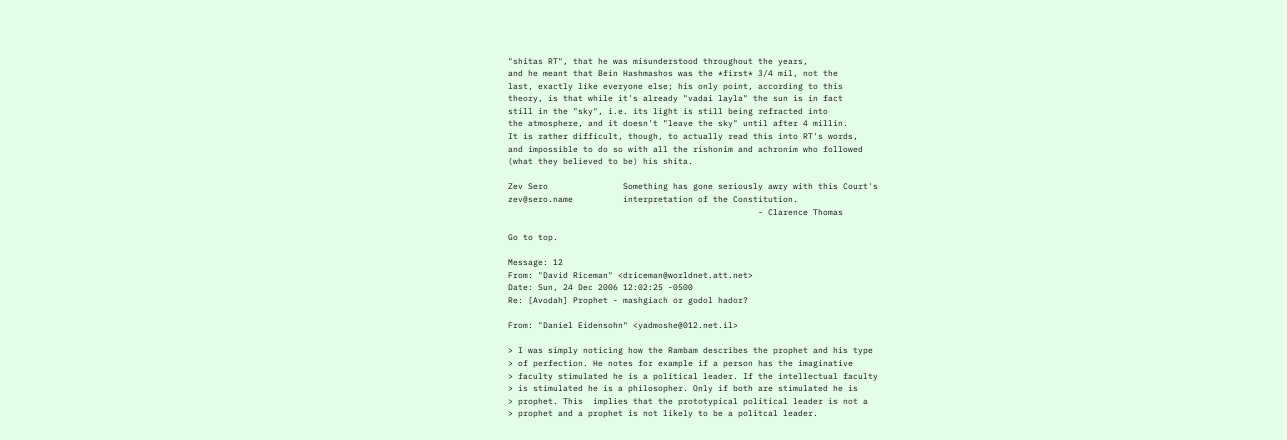"shitas RT", that he was misunderstood throughout the years,
and he meant that Bein Hashmashos was the *first* 3/4 mil, not the
last, exactly like everyone else; his only point, according to this
theory, is that while it's already "vadai layla" the sun is in fact
still in the "sky", i.e. its light is still being refracted into
the atmosphere, and it doesn't "leave the sky" until after 4 millin.
It is rather difficult, though, to actually read this into RT's words,
and impossible to do so with all the rishonim and achronim who followed
(what they believed to be) his shita.

Zev Sero               Something has gone seriously awry with this Court's
zev@sero.name          interpretation of the Constitution.
                                                  - Clarence Thomas

Go to top.

Message: 12
From: "David Riceman" <driceman@worldnet.att.net>
Date: Sun, 24 Dec 2006 12:02:25 -0500
Re: [Avodah] Prophet - mashgiach or godol hador?

From: "Daniel Eidensohn" <yadmoshe@012.net.il>

> I was simply noticing how the Rambam describes the prophet and his type
> of perfection. He notes for example if a person has the imaginative
> faculty stimulated he is a political leader. If the intellectual faculty
> is stimulated he is a philosopher. Only if both are stimulated he is
> prophet. This  implies that the prototypical political leader is not a
> prophet and a prophet is not likely to be a politcal leader.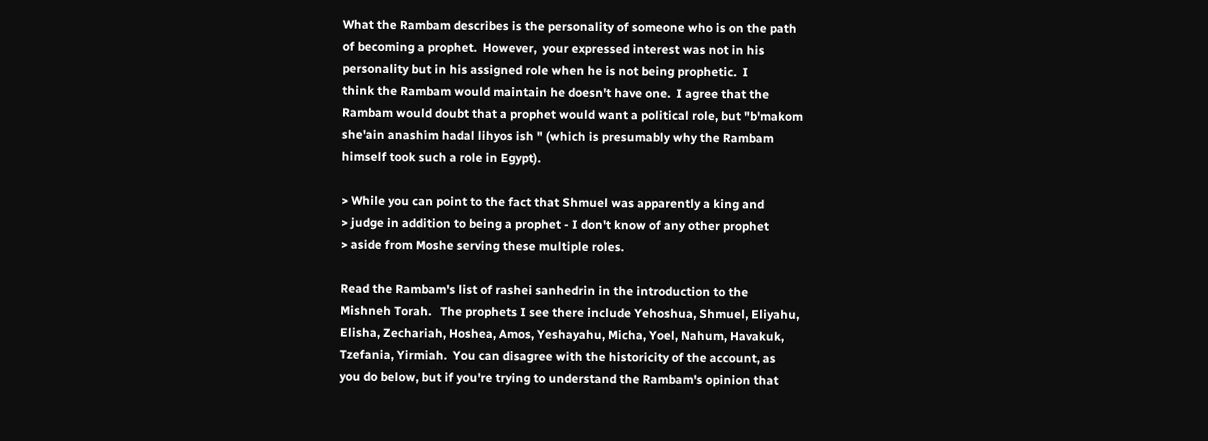What the Rambam describes is the personality of someone who is on the path
of becoming a prophet.  However,  your expressed interest was not in his
personality but in his assigned role when he is not being prophetic.  I
think the Rambam would maintain he doesn't have one.  I agree that the
Rambam would doubt that a prophet would want a political role, but "b'makom
she'ain anashim hadal lihyos ish " (which is presumably why the Rambam
himself took such a role in Egypt).

> While you can point to the fact that Shmuel was apparently a king and
> judge in addition to being a prophet - I don't know of any other prophet
> aside from Moshe serving these multiple roles.

Read the Rambam's list of rashei sanhedrin in the introduction to the
Mishneh Torah.   The prophets I see there include Yehoshua, Shmuel, Eliyahu,
Elisha, Zechariah, Hoshea, Amos, Yeshayahu, Micha, Yoel, Nahum, Havakuk,
Tzefania, Yirmiah.  You can disagree with the historicity of the account, as
you do below, but if you're trying to understand the Rambam's opinion that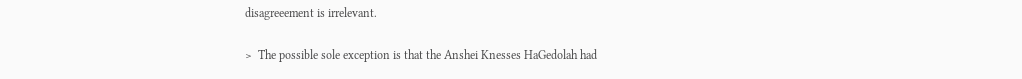disagreeement is irrelevant.

>  The possible sole exception is that the Anshei Knesses HaGedolah had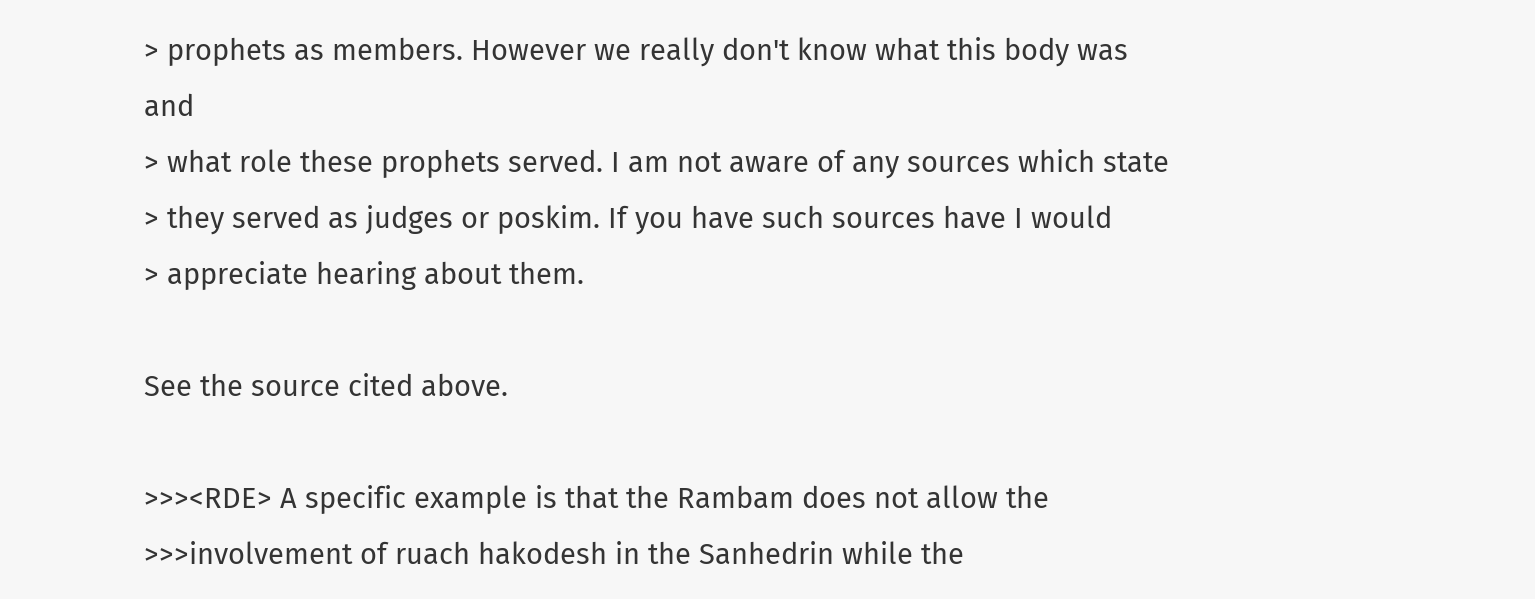> prophets as members. However we really don't know what this body was and
> what role these prophets served. I am not aware of any sources which state
> they served as judges or poskim. If you have such sources have I would
> appreciate hearing about them.

See the source cited above.

>>><RDE> A specific example is that the Rambam does not allow the
>>>involvement of ruach hakodesh in the Sanhedrin while the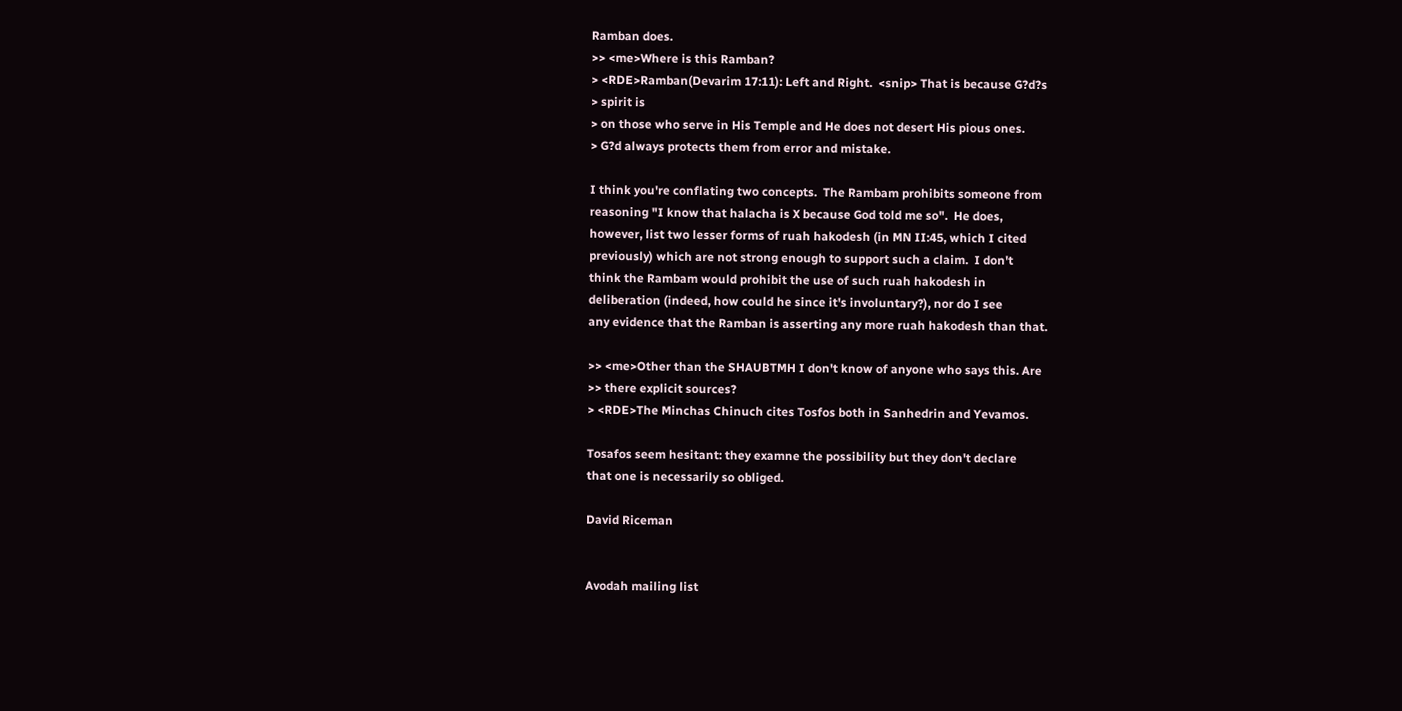Ramban does.
>> <me>Where is this Ramban?
> <RDE>Ramban(Devarim 17:11): Left and Right.  <snip> That is because G?d?s
> spirit is
> on those who serve in His Temple and He does not desert His pious ones.
> G?d always protects them from error and mistake.

I think you're conflating two concepts.  The Rambam prohibits someone from
reasoning "I know that halacha is X because God told me so".  He does,
however, list two lesser forms of ruah hakodesh (in MN II:45, which I cited
previously) which are not strong enough to support such a claim.  I don't
think the Rambam would prohibit the use of such ruah hakodesh in
deliberation (indeed, how could he since it's involuntary?), nor do I see
any evidence that the Ramban is asserting any more ruah hakodesh than that.

>> <me>Other than the SHAUBTMH I don't know of anyone who says this. Are
>> there explicit sources?
> <RDE>The Minchas Chinuch cites Tosfos both in Sanhedrin and Yevamos.

Tosafos seem hesitant: they examne the possibility but they don't declare
that one is necessarily so obliged.

David Riceman


Avodah mailing list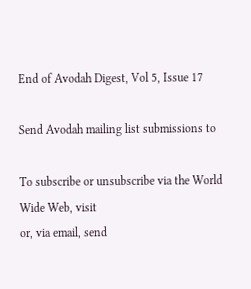End of Avodah Digest, Vol 5, Issue 17

Send Avodah mailing list submissions to

To subscribe or unsubscribe via the World Wide Web, visit
or, via email, send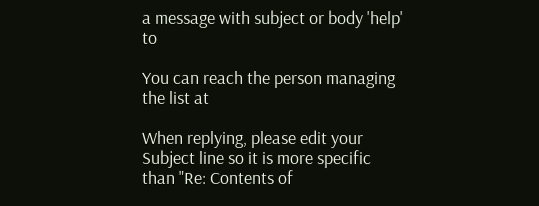a message with subject or body 'help' to

You can reach the person managing the list at

When replying, please edit your Subject line so it is more specific
than "Re: Contents of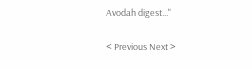Avodah digest..."

< Previous Next >